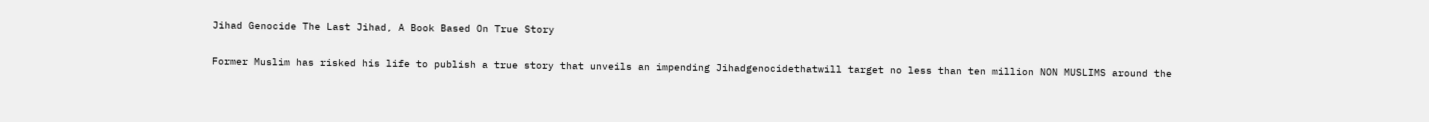Jihad Genocide The Last Jihad, A Book Based On True Story

Former Muslim has risked his life to publish a true story that unveils an impending Jihadgenocidethatwill target no less than ten million NON MUSLIMS around the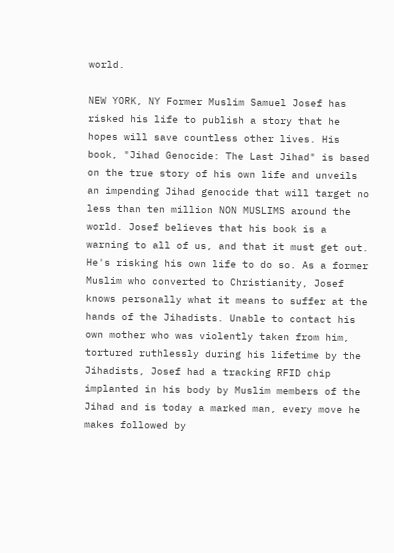world.

NEW YORK, NY Former Muslim Samuel Josef has risked his life to publish a story that he hopes will save countless other lives. His book, "Jihad Genocide: The Last Jihad" is based on the true story of his own life and unveils an impending Jihad genocide that will target no less than ten million NON MUSLIMS around the world. Josef believes that his book is a warning to all of us, and that it must get out. He's risking his own life to do so. As a former Muslim who converted to Christianity, Josef knows personally what it means to suffer at the hands of the Jihadists. Unable to contact his own mother who was violently taken from him, tortured ruthlessly during his lifetime by the Jihadists, Josef had a tracking RFID chip implanted in his body by Muslim members of the Jihad and is today a marked man, every move he makes followed by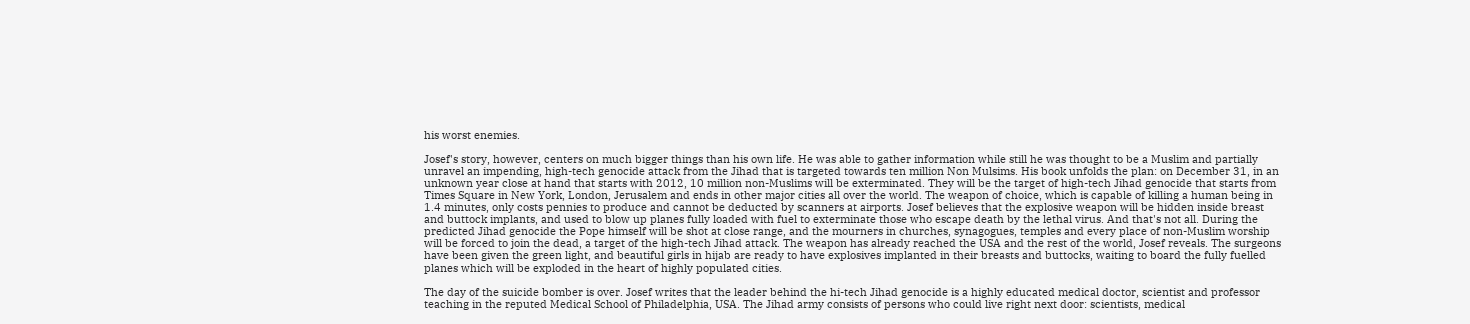his worst enemies.

Josef's story, however, centers on much bigger things than his own life. He was able to gather information while still he was thought to be a Muslim and partially unravel an impending, high-tech genocide attack from the Jihad that is targeted towards ten million Non Mulsims. His book unfolds the plan: on December 31, in an unknown year close at hand that starts with 2012, 10 million non-Muslims will be exterminated. They will be the target of high-tech Jihad genocide that starts from Times Square in New York, London, Jerusalem and ends in other major cities all over the world. The weapon of choice, which is capable of killing a human being in 1.4 minutes, only costs pennies to produce and cannot be deducted by scanners at airports. Josef believes that the explosive weapon will be hidden inside breast and buttock implants, and used to blow up planes fully loaded with fuel to exterminate those who escape death by the lethal virus. And that's not all. During the predicted Jihad genocide the Pope himself will be shot at close range, and the mourners in churches, synagogues, temples and every place of non-Muslim worship will be forced to join the dead, a target of the high-tech Jihad attack. The weapon has already reached the USA and the rest of the world, Josef reveals. The surgeons have been given the green light, and beautiful girls in hijab are ready to have explosives implanted in their breasts and buttocks, waiting to board the fully fuelled planes which will be exploded in the heart of highly populated cities.

The day of the suicide bomber is over. Josef writes that the leader behind the hi-tech Jihad genocide is a highly educated medical doctor, scientist and professor teaching in the reputed Medical School of Philadelphia, USA. The Jihad army consists of persons who could live right next door: scientists, medical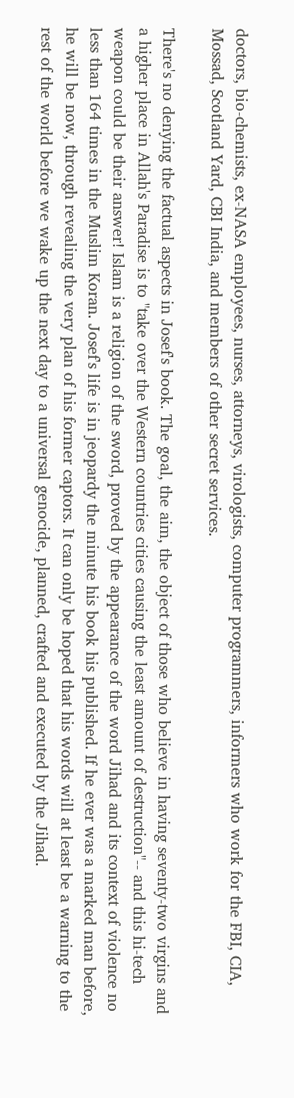doctors, bio-chemists, ex-NASA employees, nurses, attorneys, virologists, computer programmers, informers who work for the FBI, CIA, Mossad, Scotland Yard, CBI India, and members of other secret services.

There's no denying the factual aspects in Josef's book. The goal, the aim, the object of those who believe in having seventy-two virgins and a higher place in Allah's Paradise is to "take over the Western countries cities causing the least amount of destruction"-- and this hi-tech weapon could be their answer! Islam is a religion of the sword, proved by the appearance of the word Jihad and its context of violence no less than 164 times in the Muslim Koran. Josef's life is in jeopardy the minute his book his published. If he ever was a marked man before, he will be now, through revealing the very plan of his former captors. It can only be hoped that his words will at least be a warning to the rest of the world before we wake up the next day to a universal genocide, planned, crafted and executed by the Jihad.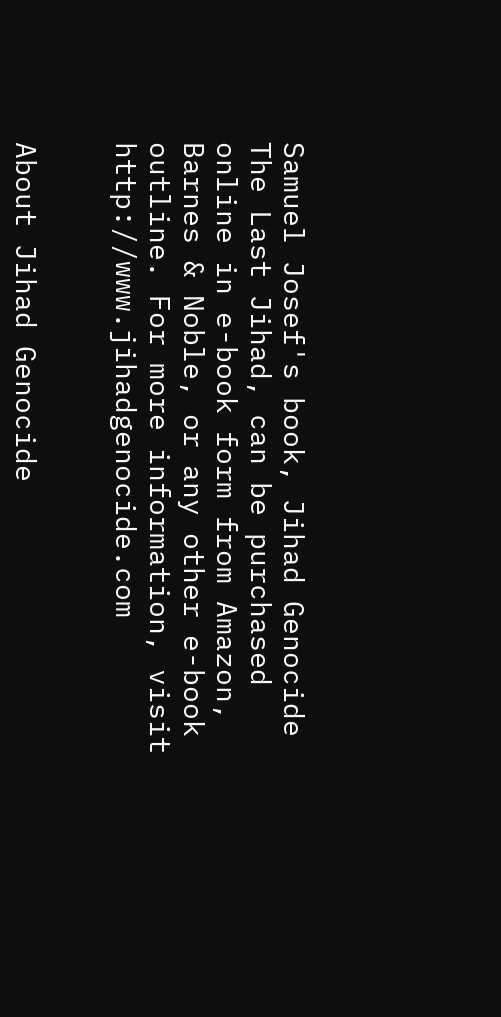Samuel Josef's book, Jihad Genocide The Last Jihad, can be purchased online in e-book form from Amazon, Barnes & Noble, or any other e-book outline. For more information, visit http://www.jihadgenocide.com


About Jihad Genocide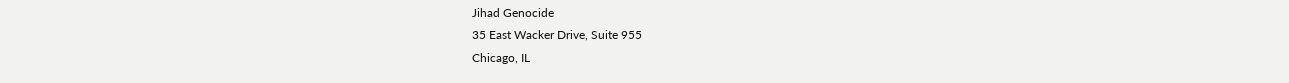Jihad Genocide
35 East Wacker Drive, Suite 955
Chicago, IL